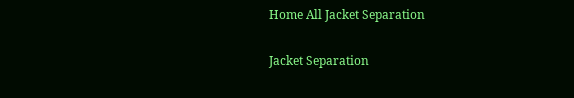Home All Jacket Separation

Jacket Separation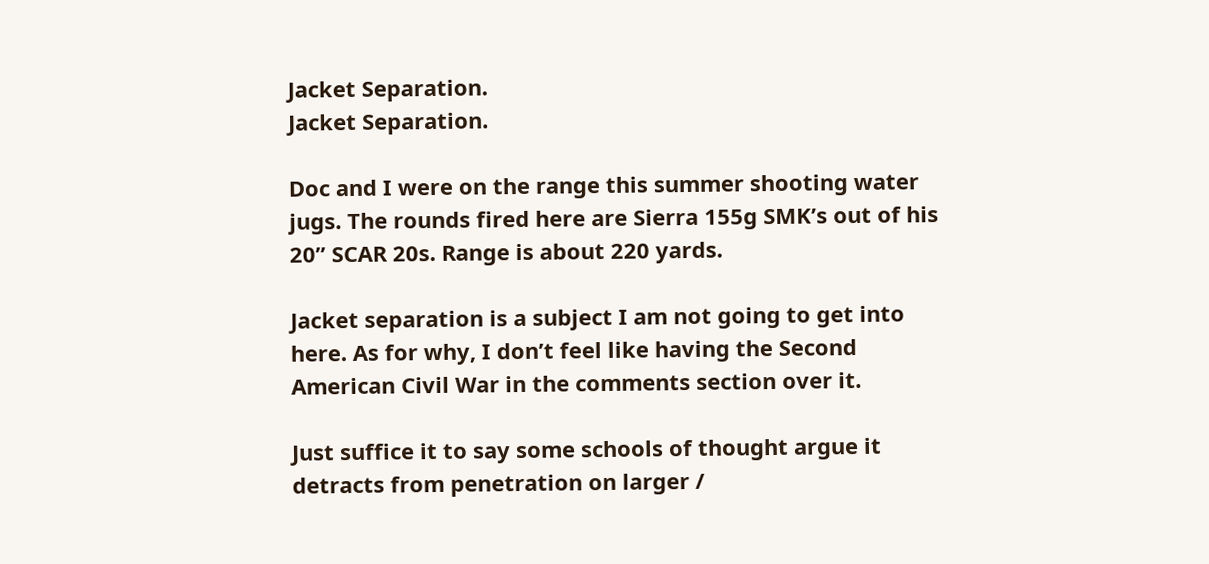Jacket Separation.
Jacket Separation.

Doc and I were on the range this summer shooting water jugs. The rounds fired here are Sierra 155g SMK’s out of his 20” SCAR 20s. Range is about 220 yards.

Jacket separation is a subject I am not going to get into here. As for why, I don’t feel like having the Second American Civil War in the comments section over it.

Just suffice it to say some schools of thought argue it detracts from penetration on larger /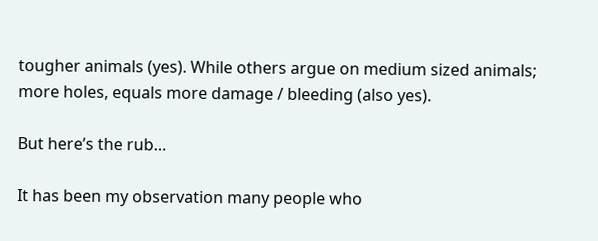tougher animals (yes). While others argue on medium sized animals; more holes, equals more damage / bleeding (also yes).

But here’s the rub…

It has been my observation many people who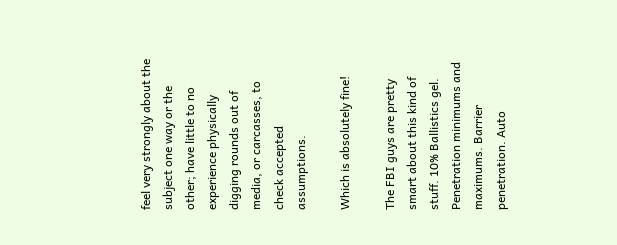feel very strongly about the subject one way or the other; have little to no experience physically digging rounds out of media, or carcasses, to check accepted assumptions.

Which is absolutely fine!

The FBI guys are pretty smart about this kind of stuff. 10% Ballistics gel. Penetration minimums and maximums. Barrier penetration. Auto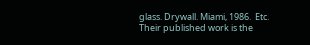glass. Drywall. Miami, 1986.  Etc. Their published work is the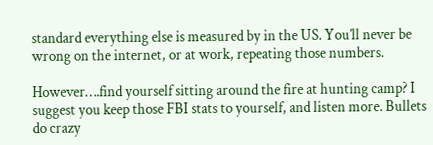standard everything else is measured by in the US. You’ll never be wrong on the internet, or at work, repeating those numbers.

However….find yourself sitting around the fire at hunting camp? I suggest you keep those FBI stats to yourself, and listen more. Bullets do crazy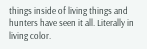things inside of living things and hunters have seen it all. Literally in living color.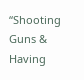“Shooting Guns & Having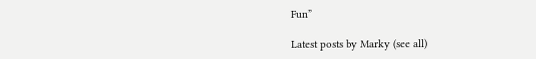Fun”

Latest posts by Marky (see all)